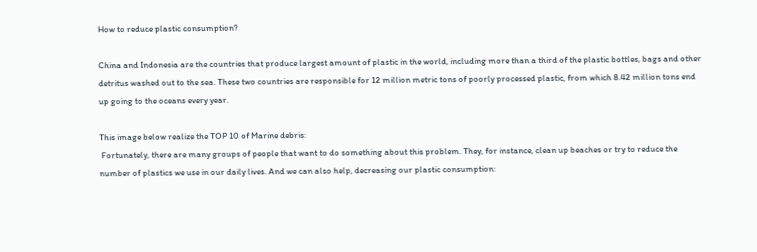How to reduce plastic consumption?

China and Indonesia are the countries that produce largest amount of plastic in the world, including more than a third of the plastic bottles, bags and other detritus washed out to the sea. These two countries are responsible for 12 million metric tons of poorly processed plastic, from which 8.42 million tons end up going to the oceans every year.

This image below realize the TOP 10 of Marine debris:
 Fortunately, there are many groups of people that want to do something about this problem. They, for instance, clean up beaches or try to reduce the number of plastics we use in our daily lives. And we can also help, decreasing our plastic consumption: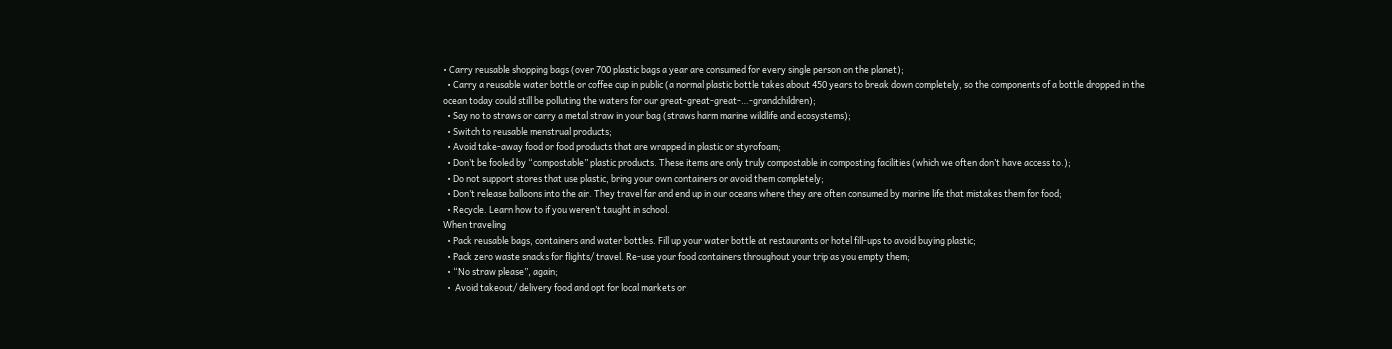• Carry reusable shopping bags (over 700 plastic bags a year are consumed for every single person on the planet);
  • Carry a reusable water bottle or coffee cup in public (a normal plastic bottle takes about 450 years to break down completely, so the components of a bottle dropped in the ocean today could still be polluting the waters for our great-great-great-…-grandchildren);
  • Say no to straws or carry a metal straw in your bag (straws harm marine wildlife and ecosystems);
  • Switch to reusable menstrual products;
  • Avoid take-away food or food products that are wrapped in plastic or styrofoam;
  • Don’t be fooled by “compostable” plastic products. These items are only truly compostable in composting facilities (which we often don’t have access to.);
  • Do not support stores that use plastic, bring your own containers or avoid them completely;
  • Don’t release balloons into the air. They travel far and end up in our oceans where they are often consumed by marine life that mistakes them for food;
  • Recycle. Learn how to if you weren’t taught in school.
When traveling
  • Pack reusable bags, containers and water bottles. Fill up your water bottle at restaurants or hotel fill-ups to avoid buying plastic;
  • Pack zero waste snacks for flights/ travel. Re-use your food containers throughout your trip as you empty them;
  • “No straw please”, again;
  •  Avoid takeout/ delivery food and opt for local markets or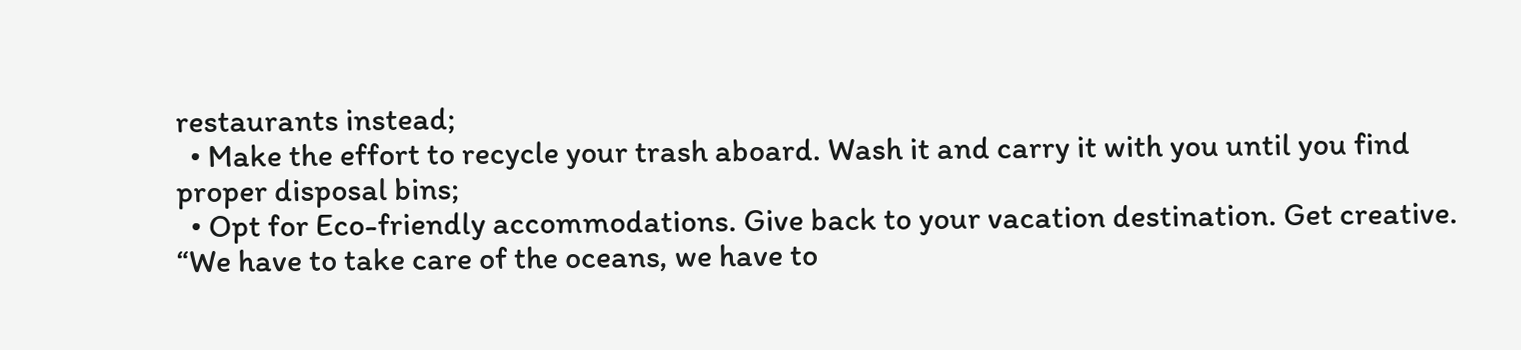restaurants instead;
  • Make the effort to recycle your trash aboard. Wash it and carry it with you until you find proper disposal bins;
  • Opt for Eco-friendly accommodations. Give back to your vacation destination. Get creative.
“We have to take care of the oceans, we have to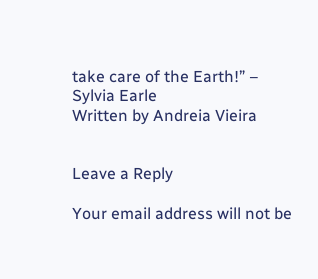take care of the Earth!” – Sylvia Earle
Written by Andreia Vieira


Leave a Reply

Your email address will not be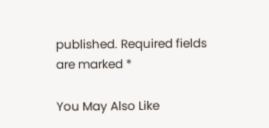published. Required fields are marked *

You May Also Like